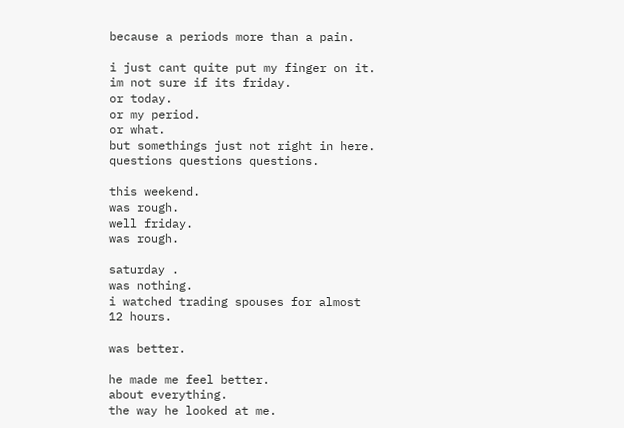because a periods more than a pain.

i just cant quite put my finger on it.
im not sure if its friday.
or today.
or my period.
or what.
but somethings just not right in here.
questions questions questions.

this weekend.
was rough.
well friday.
was rough.

saturday .
was nothing.
i watched trading spouses for almost 12 hours.

was better.

he made me feel better.
about everything.
the way he looked at me.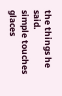the things he said.
simple touches glaces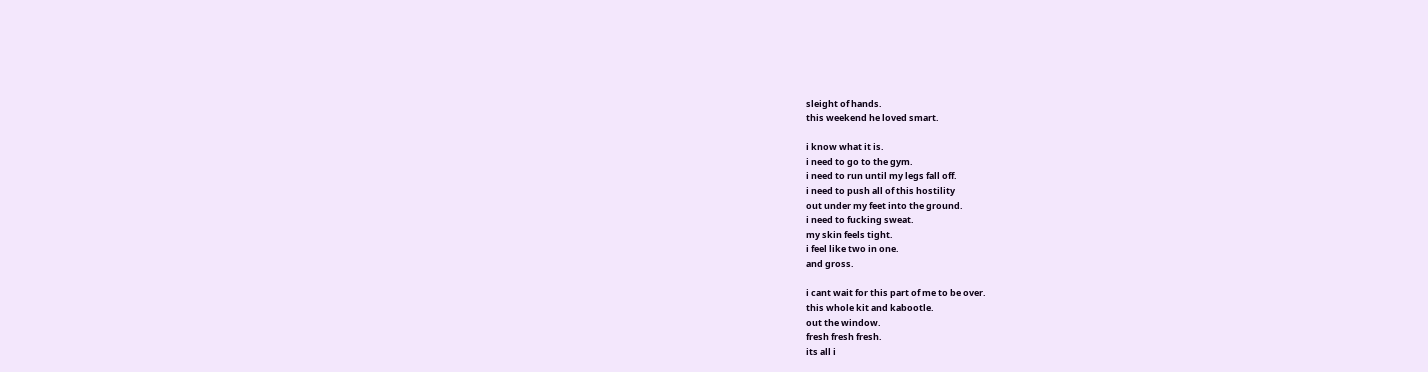sleight of hands.
this weekend he loved smart.

i know what it is.
i need to go to the gym.
i need to run until my legs fall off.
i need to push all of this hostility
out under my feet into the ground.
i need to fucking sweat.
my skin feels tight.
i feel like two in one.
and gross.

i cant wait for this part of me to be over.
this whole kit and kabootle.
out the window.
fresh fresh fresh.
its all i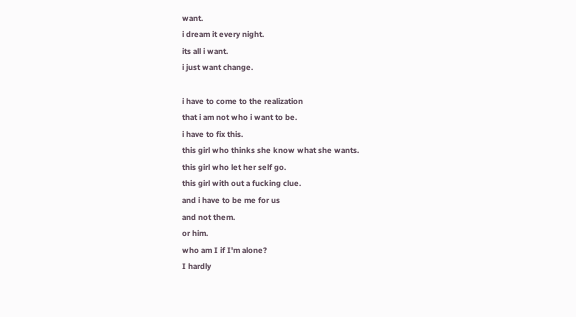want.
i dream it every night.
its all i want.
i just want change.

i have to come to the realization
that i am not who i want to be.
i have to fix this.
this girl who thinks she know what she wants.
this girl who let her self go.
this girl with out a fucking clue.
and i have to be me for us
and not them.
or him.
who am I if I'm alone?
I hardly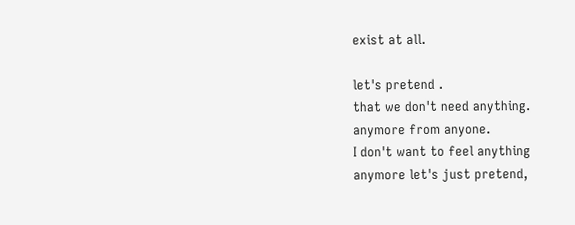exist at all.

let's pretend .
that we don't need anything.
anymore from anyone.
I don't want to feel anything
anymore let's just pretend,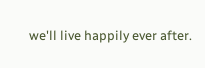we'll live happily ever after.